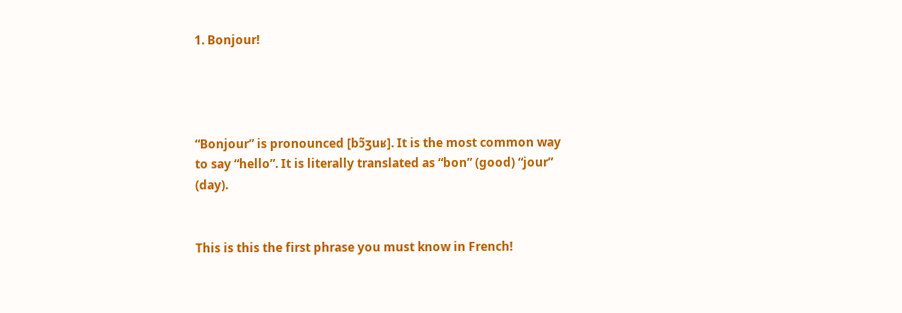1. Bonjour!




“Bonjour” is pronounced [bɔ̃ʒuʁ]. It is the most common way to say “hello”. It is literally translated as “bon” (good) “jour” (day).


This is this the first phrase you must know in French!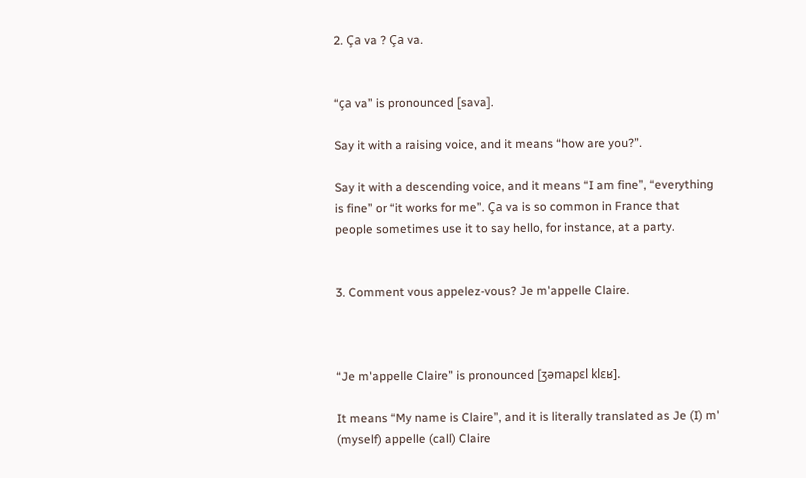2. Ça va ? Ça va.


“ça va” is pronounced [sava].

Say it with a raising voice, and it means “how are you?”.

Say it with a descending voice, and it means “I am fine”, “everything is fine” or “it works for me”. Ça va is so common in France that people sometimes use it to say hello, for instance, at a party.


3. Comment vous appelez-vous? Je m'appelle Claire.



“Je m'appelle Claire” is pronounced [ʒəmapɛl klɛʁ].

It means “My name is Claire”, and it is literally translated as Je (I) m' (myself) appelle (call) Claire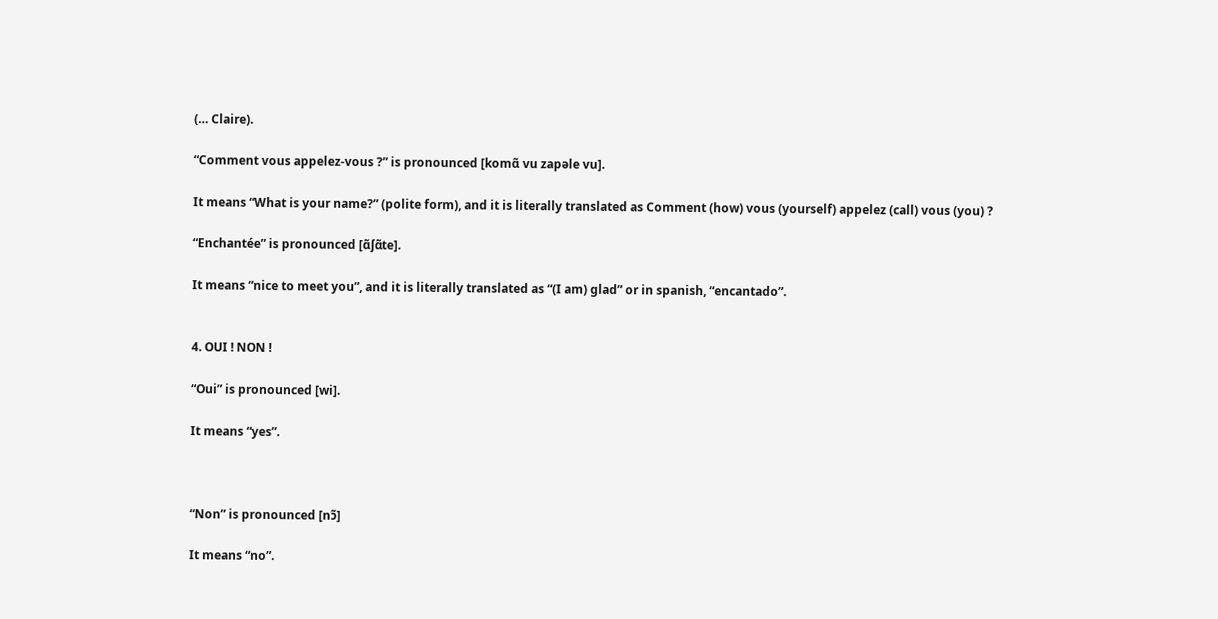(… Claire).

“Comment vous appelez-vous ?” is pronounced [komɑ̃ vu zapəle vu].

It means “What is your name?” (polite form), and it is literally translated as Comment (how) vous (yourself) appelez (call) vous (you) ?

“Enchantée” is pronounced [ɑ̃ʃɑ̃te].

It means “nice to meet you”, and it is literally translated as “(I am) glad” or in spanish, “encantado”.


4. OUI ! NON !

“Oui” is pronounced [wi].

It means “yes”.



“Non” is pronounced [nɔ̃]

It means “no”.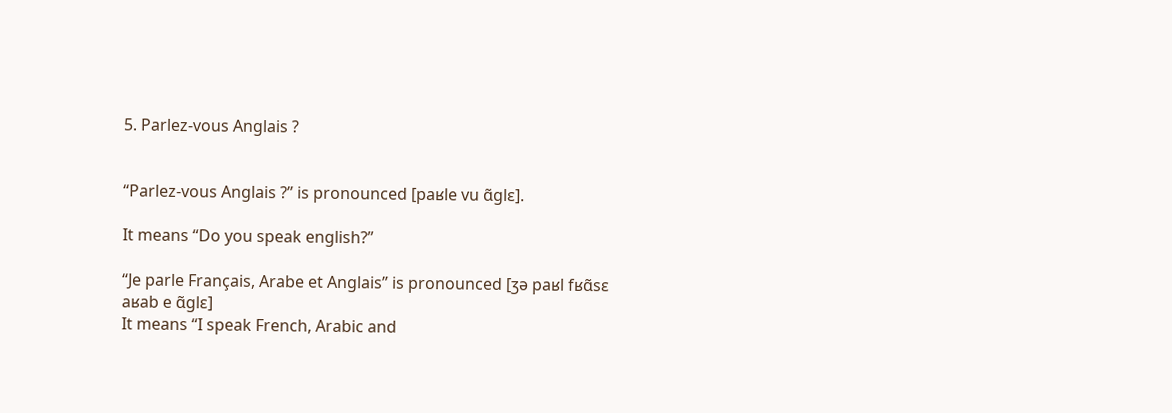5. Parlez-vous Anglais ?


“Parlez-vous Anglais ?” is pronounced [paʁle vu ɑ̃ɡlɛ].

It means “Do you speak english?”

“Je parle Français, Arabe et Anglais” is pronounced [ʒə paʁl fʁɑ̃sɛ aʁab e ɑ̃ɡlɛ]
It means “I speak French, Arabic and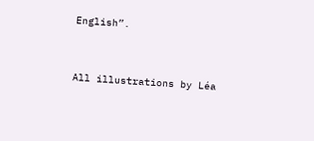English”.


All illustrations by Léa